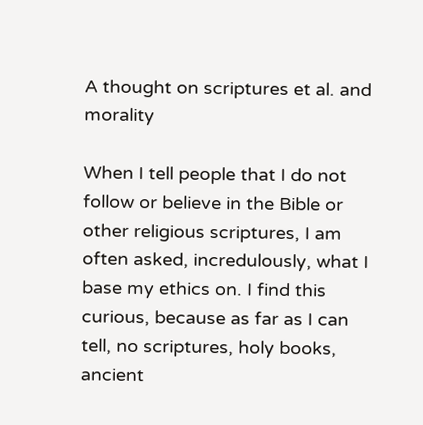A thought on scriptures et al. and morality

When I tell people that I do not follow or believe in the Bible or other religious scriptures, I am often asked, incredulously, what I base my ethics on. I find this curious, because as far as I can tell, no scriptures, holy books, ancient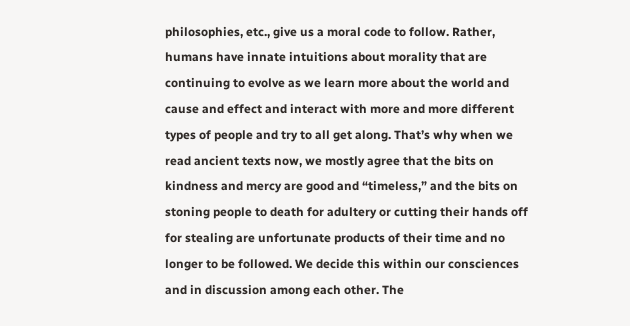philosophies, etc., give us a moral code to follow. Rather, humans have innate intuitions about morality that are continuing to evolve as we learn more about the world and cause and effect and interact with more and more different types of people and try to all get along. That’s why when we read ancient texts now, we mostly agree that the bits on kindness and mercy are good and “timeless,” and the bits on stoning people to death for adultery or cutting their hands off for stealing are unfortunate products of their time and no longer to be followed. We decide this within our consciences and in discussion among each other. The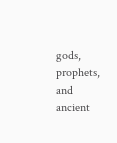gods, prophets, and ancient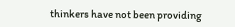thinkers have not been providing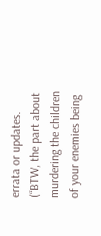errata or updates. (“BTW, the part about murdering the children of your enemies being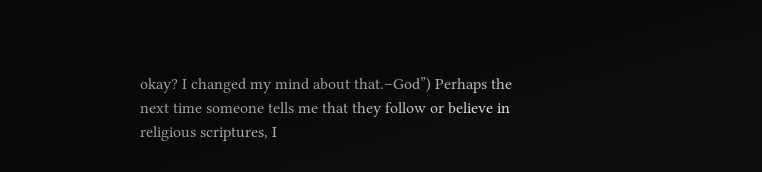okay? I changed my mind about that.–God”) Perhaps the next time someone tells me that they follow or believe in religious scriptures, I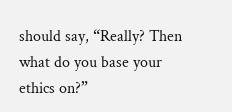should say, “Really? Then what do you base your ethics on?”